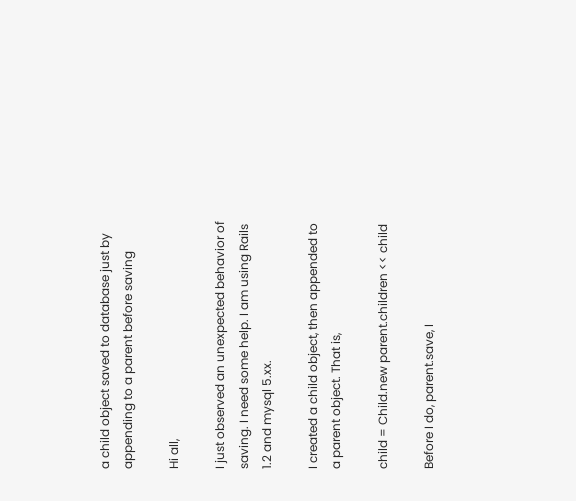a child object saved to database just by appending to a parent before saving

Hi all,

I just observed an unexpected behavior of saving. I need some help. I am using Rails 1.2 and mysql 5.xx.

I created a child object, then appended to a parent object. That is,

child = Child.new parent.children << child

Before I do, parent.save, I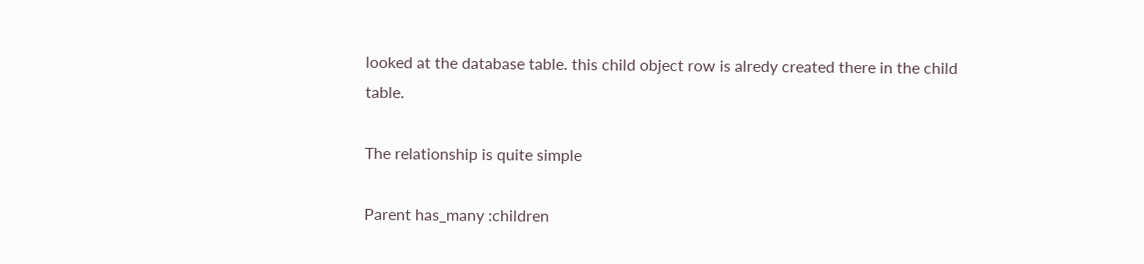looked at the database table. this child object row is alredy created there in the child table.

The relationship is quite simple

Parent has_many :children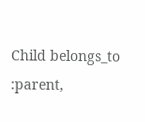Child belongs_to :parent,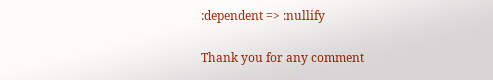:dependent => :nullify

Thank you for any comment